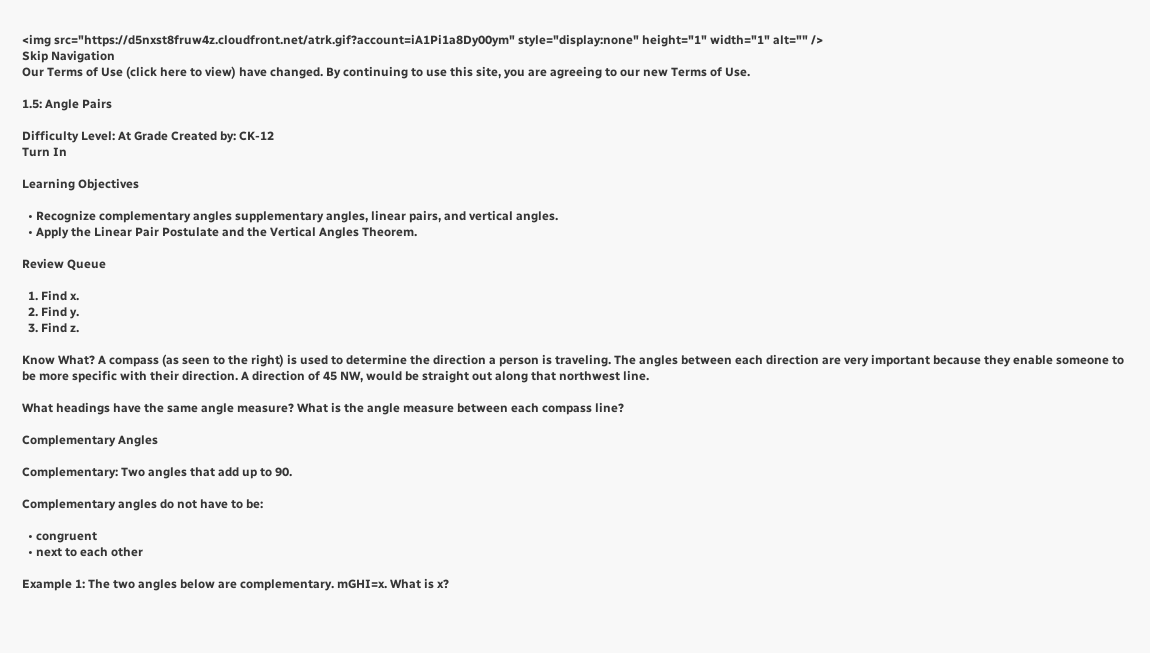<img src="https://d5nxst8fruw4z.cloudfront.net/atrk.gif?account=iA1Pi1a8Dy00ym" style="display:none" height="1" width="1" alt="" />
Skip Navigation
Our Terms of Use (click here to view) have changed. By continuing to use this site, you are agreeing to our new Terms of Use.

1.5: Angle Pairs

Difficulty Level: At Grade Created by: CK-12
Turn In

Learning Objectives

  • Recognize complementary angles supplementary angles, linear pairs, and vertical angles.
  • Apply the Linear Pair Postulate and the Vertical Angles Theorem.

Review Queue

  1. Find x.
  2. Find y.
  3. Find z.

Know What? A compass (as seen to the right) is used to determine the direction a person is traveling. The angles between each direction are very important because they enable someone to be more specific with their direction. A direction of 45 NW, would be straight out along that northwest line.

What headings have the same angle measure? What is the angle measure between each compass line?

Complementary Angles

Complementary: Two angles that add up to 90.

Complementary angles do not have to be:

  • congruent
  • next to each other

Example 1: The two angles below are complementary. mGHI=x. What is x?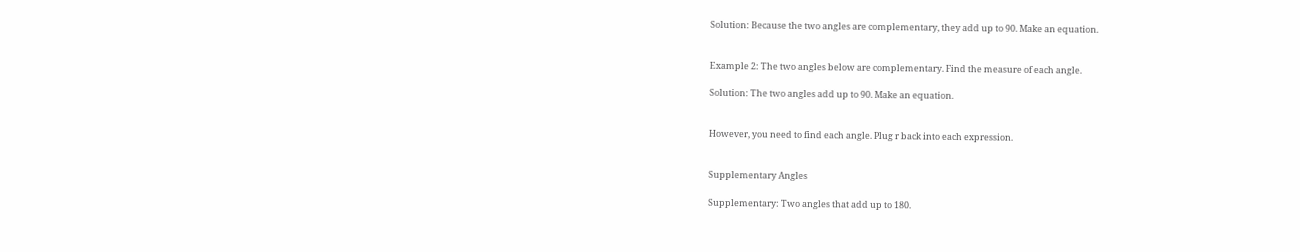Solution: Because the two angles are complementary, they add up to 90. Make an equation.


Example 2: The two angles below are complementary. Find the measure of each angle.

Solution: The two angles add up to 90. Make an equation.


However, you need to find each angle. Plug r back into each expression.


Supplementary Angles

Supplementary: Two angles that add up to 180.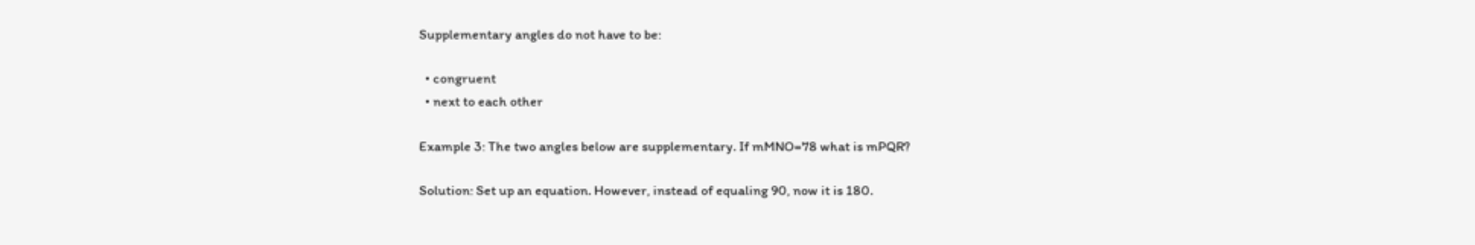Supplementary angles do not have to be:

  • congruent
  • next to each other

Example 3: The two angles below are supplementary. If mMNO=78 what is mPQR?

Solution: Set up an equation. However, instead of equaling 90, now it is 180.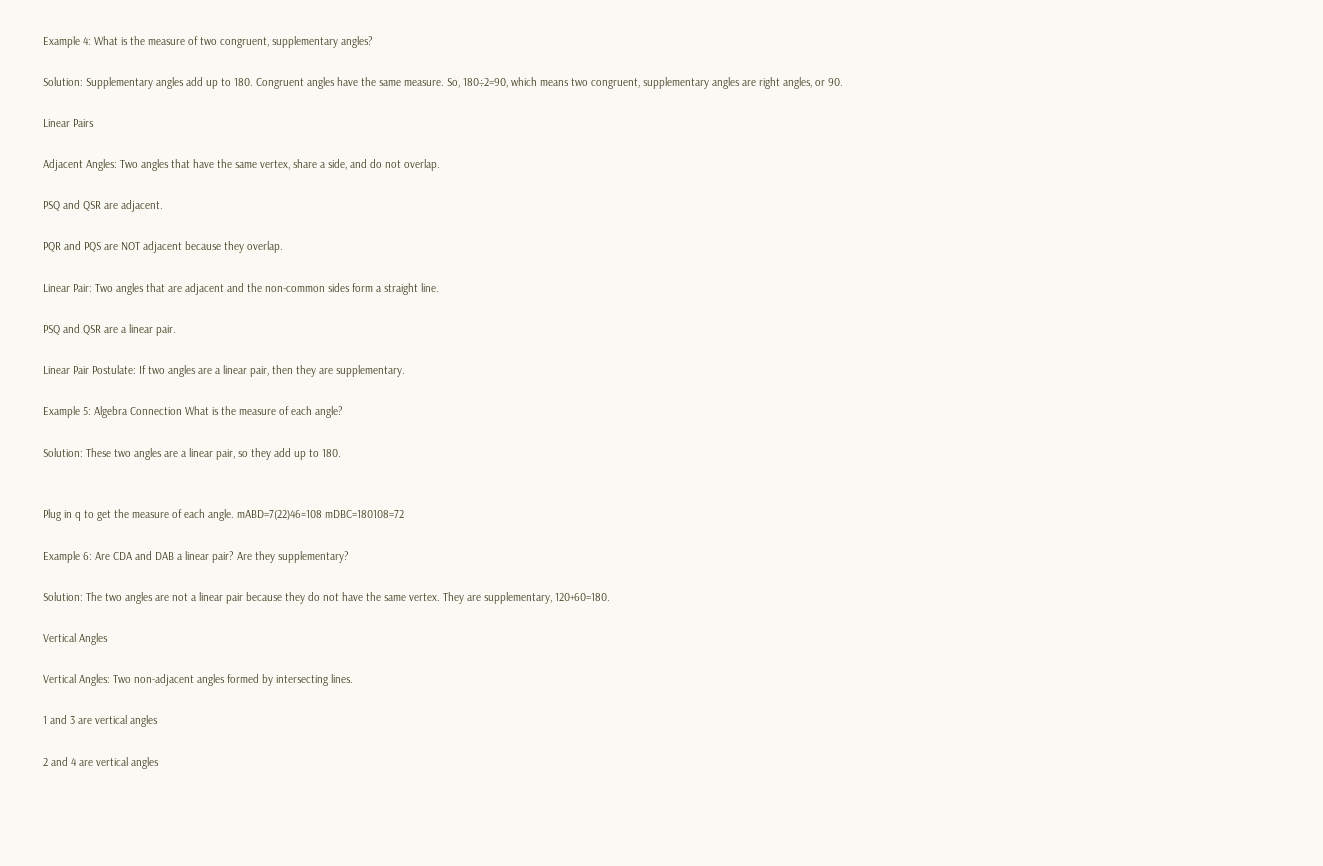Example 4: What is the measure of two congruent, supplementary angles?

Solution: Supplementary angles add up to 180. Congruent angles have the same measure. So, 180÷2=90, which means two congruent, supplementary angles are right angles, or 90.

Linear Pairs

Adjacent Angles: Two angles that have the same vertex, share a side, and do not overlap.

PSQ and QSR are adjacent.

PQR and PQS are NOT adjacent because they overlap.

Linear Pair: Two angles that are adjacent and the non-common sides form a straight line.

PSQ and QSR are a linear pair.

Linear Pair Postulate: If two angles are a linear pair, then they are supplementary.

Example 5: Algebra Connection What is the measure of each angle?

Solution: These two angles are a linear pair, so they add up to 180.


Plug in q to get the measure of each angle. mABD=7(22)46=108 mDBC=180108=72

Example 6: Are CDA and DAB a linear pair? Are they supplementary?

Solution: The two angles are not a linear pair because they do not have the same vertex. They are supplementary, 120+60=180.

Vertical Angles

Vertical Angles: Two non-adjacent angles formed by intersecting lines.

1 and 3 are vertical angles

2 and 4 are vertical angles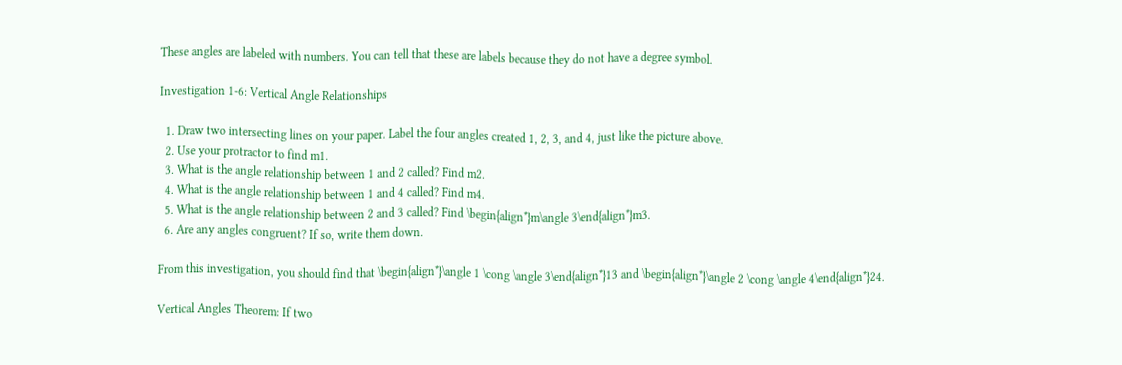These angles are labeled with numbers. You can tell that these are labels because they do not have a degree symbol.

Investigation 1-6: Vertical Angle Relationships

  1. Draw two intersecting lines on your paper. Label the four angles created 1, 2, 3, and 4, just like the picture above.
  2. Use your protractor to find m1.
  3. What is the angle relationship between 1 and 2 called? Find m2.
  4. What is the angle relationship between 1 and 4 called? Find m4.
  5. What is the angle relationship between 2 and 3 called? Find \begin{align*}m\angle 3\end{align*}m3.
  6. Are any angles congruent? If so, write them down.

From this investigation, you should find that \begin{align*}\angle 1 \cong \angle 3\end{align*}13 and \begin{align*}\angle 2 \cong \angle 4\end{align*}24.

Vertical Angles Theorem: If two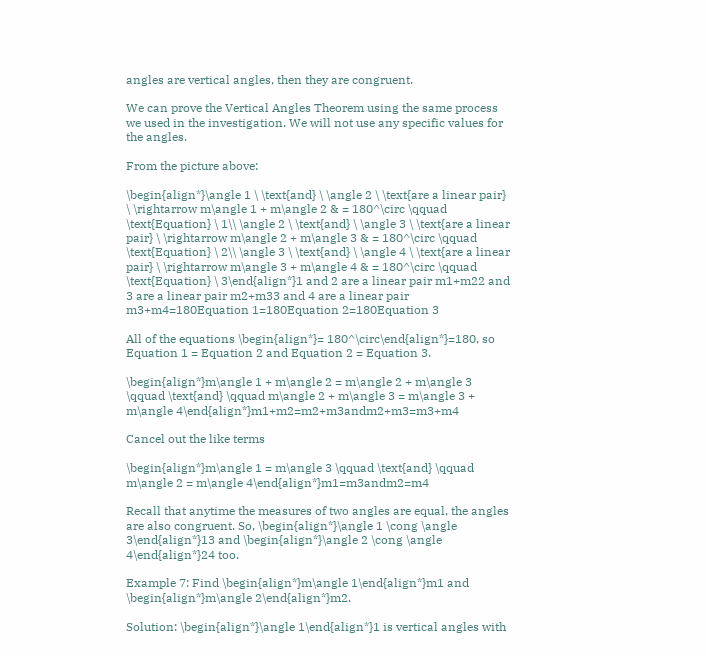angles are vertical angles, then they are congruent.

We can prove the Vertical Angles Theorem using the same process we used in the investigation. We will not use any specific values for the angles.

From the picture above:

\begin{align*}\angle 1 \ \text{and} \ \angle 2 \ \text{are a linear pair} \ \rightarrow m\angle 1 + m\angle 2 & = 180^\circ \qquad \text{Equation} \ 1\\ \angle 2 \ \text{and} \ \angle 3 \ \text{are a linear pair} \ \rightarrow m\angle 2 + m\angle 3 & = 180^\circ \qquad \text{Equation} \ 2\\ \angle 3 \ \text{and} \ \angle 4 \ \text{are a linear pair} \ \rightarrow m\angle 3 + m\angle 4 & = 180^\circ \qquad \text{Equation} \ 3\end{align*}1 and 2 are a linear pair m1+m22 and 3 are a linear pair m2+m33 and 4 are a linear pair m3+m4=180Equation 1=180Equation 2=180Equation 3

All of the equations \begin{align*}= 180^\circ\end{align*}=180, so Equation 1 = Equation 2 and Equation 2 = Equation 3.

\begin{align*}m\angle 1 + m\angle 2 = m\angle 2 + m\angle 3 \qquad \text{and} \qquad m\angle 2 + m\angle 3 = m\angle 3 + m\angle 4\end{align*}m1+m2=m2+m3andm2+m3=m3+m4

Cancel out the like terms

\begin{align*}m\angle 1 = m\angle 3 \qquad \text{and} \qquad m\angle 2 = m\angle 4\end{align*}m1=m3andm2=m4

Recall that anytime the measures of two angles are equal, the angles are also congruent. So, \begin{align*}\angle 1 \cong \angle 3\end{align*}13 and \begin{align*}\angle 2 \cong \angle 4\end{align*}24 too.

Example 7: Find \begin{align*}m\angle 1\end{align*}m1 and \begin{align*}m\angle 2\end{align*}m2.

Solution: \begin{align*}\angle 1\end{align*}1 is vertical angles with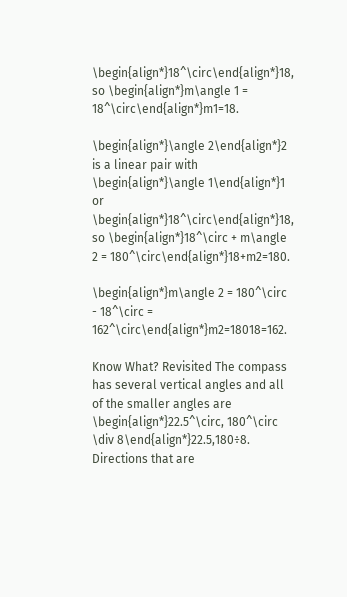\begin{align*}18^\circ\end{align*}18, so \begin{align*}m\angle 1 = 18^\circ\end{align*}m1=18.

\begin{align*}\angle 2\end{align*}2 is a linear pair with \begin{align*}\angle 1\end{align*}1 or \begin{align*}18^\circ\end{align*}18, so \begin{align*}18^\circ + m\angle 2 = 180^\circ\end{align*}18+m2=180.

\begin{align*}m\angle 2 = 180^\circ - 18^\circ = 162^\circ\end{align*}m2=18018=162.

Know What? Revisited The compass has several vertical angles and all of the smaller angles are \begin{align*}22.5^\circ, 180^\circ \div 8\end{align*}22.5,180÷8. Directions that are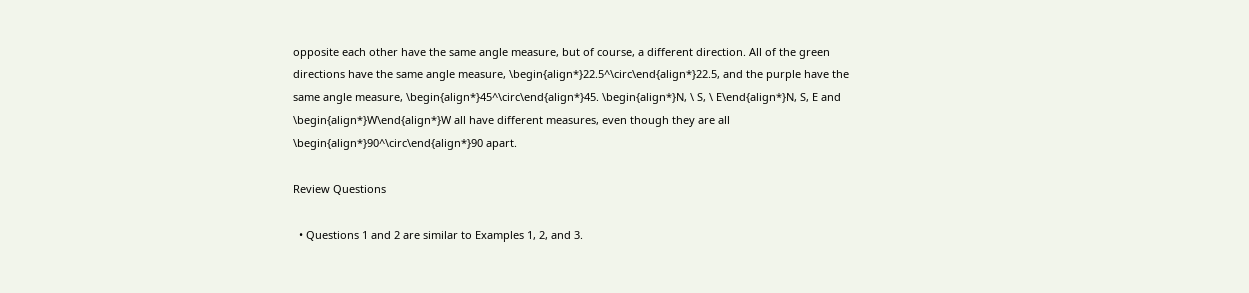opposite each other have the same angle measure, but of course, a different direction. All of the green directions have the same angle measure, \begin{align*}22.5^\circ\end{align*}22.5, and the purple have the same angle measure, \begin{align*}45^\circ\end{align*}45. \begin{align*}N, \ S, \ E\end{align*}N, S, E and \begin{align*}W\end{align*}W all have different measures, even though they are all \begin{align*}90^\circ\end{align*}90 apart.

Review Questions

  • Questions 1 and 2 are similar to Examples 1, 2, and 3.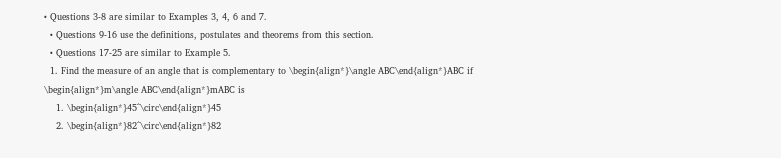• Questions 3-8 are similar to Examples 3, 4, 6 and 7.
  • Questions 9-16 use the definitions, postulates and theorems from this section.
  • Questions 17-25 are similar to Example 5.
  1. Find the measure of an angle that is complementary to \begin{align*}\angle ABC\end{align*}ABC if \begin{align*}m\angle ABC\end{align*}mABC is
    1. \begin{align*}45^\circ\end{align*}45
    2. \begin{align*}82^\circ\end{align*}82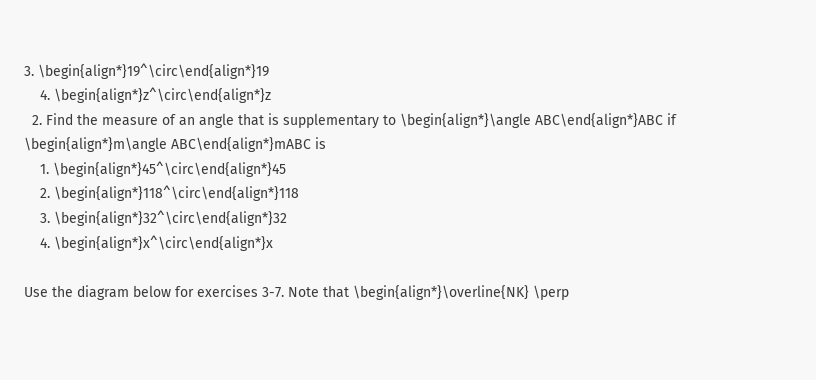3. \begin{align*}19^\circ\end{align*}19
    4. \begin{align*}z^\circ\end{align*}z
  2. Find the measure of an angle that is supplementary to \begin{align*}\angle ABC\end{align*}ABC if \begin{align*}m\angle ABC\end{align*}mABC is
    1. \begin{align*}45^\circ\end{align*}45
    2. \begin{align*}118^\circ\end{align*}118
    3. \begin{align*}32^\circ\end{align*}32
    4. \begin{align*}x^\circ\end{align*}x

Use the diagram below for exercises 3-7. Note that \begin{align*}\overline{NK} \perp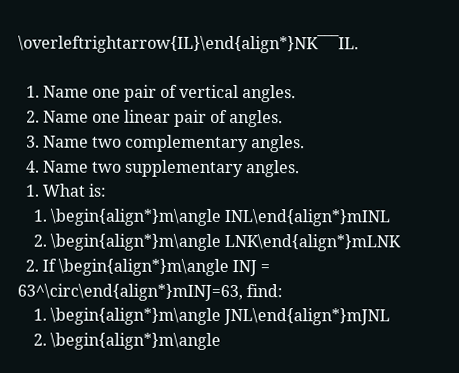\overleftrightarrow{IL}\end{align*}NK¯¯¯IL.

  1. Name one pair of vertical angles.
  2. Name one linear pair of angles.
  3. Name two complementary angles.
  4. Name two supplementary angles.
  1. What is:
    1. \begin{align*}m\angle INL\end{align*}mINL
    2. \begin{align*}m\angle LNK\end{align*}mLNK
  2. If \begin{align*}m\angle INJ = 63^\circ\end{align*}mINJ=63, find:
    1. \begin{align*}m\angle JNL\end{align*}mJNL
    2. \begin{align*}m\angle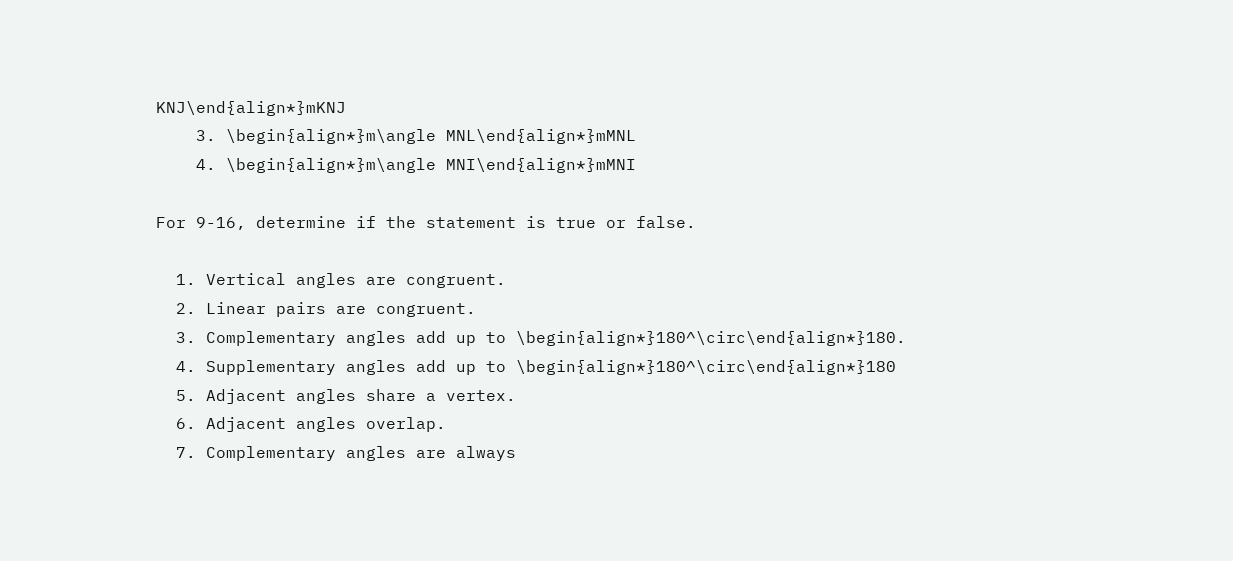KNJ\end{align*}mKNJ
    3. \begin{align*}m\angle MNL\end{align*}mMNL
    4. \begin{align*}m\angle MNI\end{align*}mMNI

For 9-16, determine if the statement is true or false.

  1. Vertical angles are congruent.
  2. Linear pairs are congruent.
  3. Complementary angles add up to \begin{align*}180^\circ\end{align*}180.
  4. Supplementary angles add up to \begin{align*}180^\circ\end{align*}180
  5. Adjacent angles share a vertex.
  6. Adjacent angles overlap.
  7. Complementary angles are always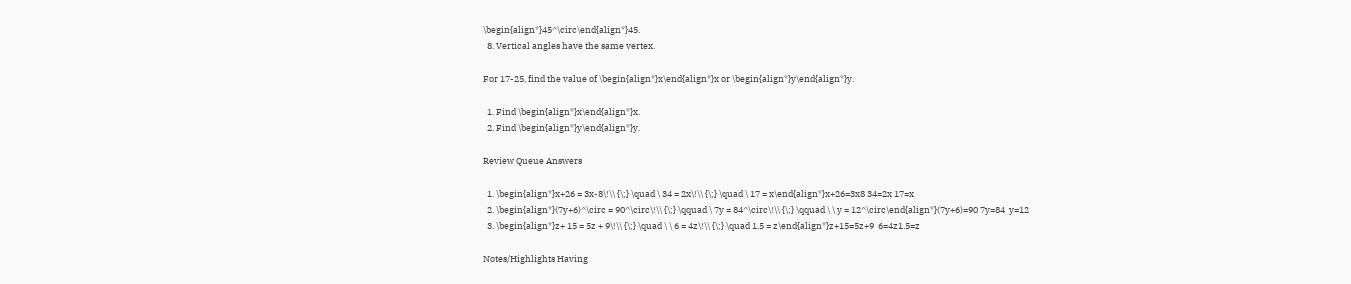\begin{align*}45^\circ\end{align*}45.
  8. Vertical angles have the same vertex.

For 17-25, find the value of \begin{align*}x\end{align*}x or \begin{align*}y\end{align*}y.

  1. Find \begin{align*}x\end{align*}x.
  2. Find \begin{align*}y\end{align*}y.

Review Queue Answers

  1. \begin{align*}x+26 = 3x-8\!\\ {\;} \quad \ 34 = 2x\!\\ {\;} \quad \ 17 = x\end{align*}x+26=3x8 34=2x 17=x
  2. \begin{align*}(7y+6)^\circ = 90^\circ\!\\ {\;} \qquad \ 7y = 84^\circ\!\\ {\;} \qquad \ \ y = 12^\circ\end{align*}(7y+6)=90 7y=84  y=12
  3. \begin{align*}z+ 15 = 5z + 9\!\\ {\;} \quad \ \ 6 = 4z\!\\ {\;} \quad 1.5 = z\end{align*}z+15=5z+9  6=4z1.5=z

Notes/Highlights Having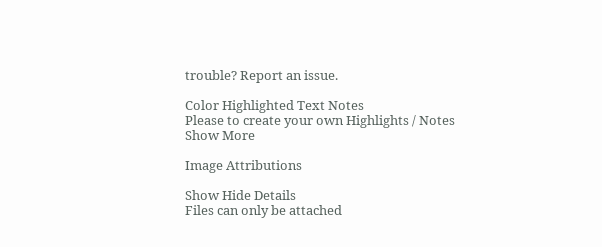trouble? Report an issue.

Color Highlighted Text Notes
Please to create your own Highlights / Notes
Show More

Image Attributions

Show Hide Details
Files can only be attached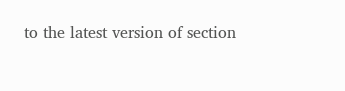to the latest version of section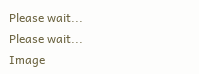Please wait...
Please wait...
Image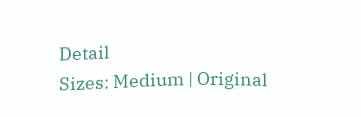Detail
Sizes: Medium | Original